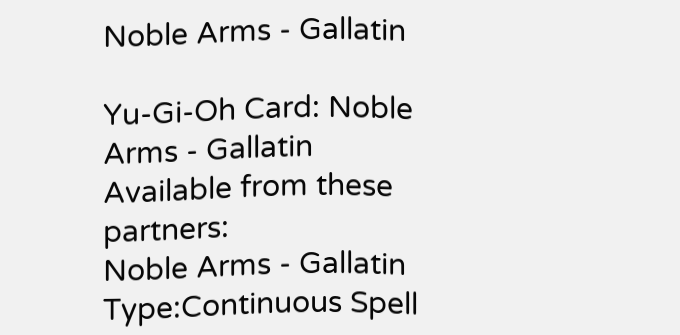Noble Arms - Gallatin

Yu-Gi-Oh Card: Noble Arms - Gallatin
Available from these partners:
Noble Arms - Gallatin
Type:Continuous Spell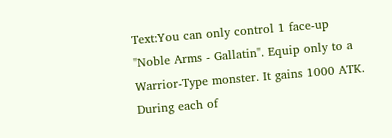Text:You can only control 1 face-up "Noble Arms - Gallatin". Equip only to a Warrior-Type monster. It gains 1000 ATK. During each of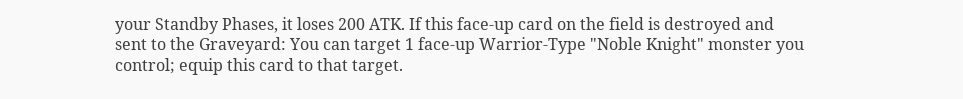your Standby Phases, it loses 200 ATK. If this face-up card on the field is destroyed and sent to the Graveyard: You can target 1 face-up Warrior-Type "Noble Knight" monster you control; equip this card to that target.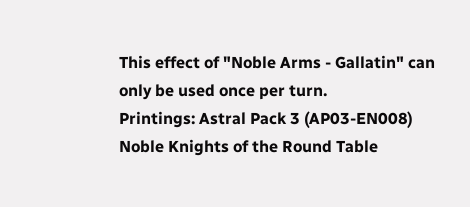This effect of "Noble Arms - Gallatin" can only be used once per turn.
Printings: Astral Pack 3 (AP03-EN008)
Noble Knights of the Round Table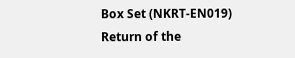Box Set (NKRT-EN019)
Return of the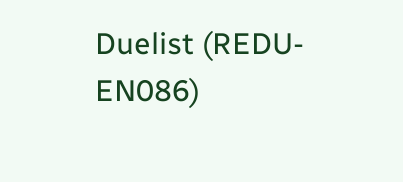Duelist (REDU-EN086)